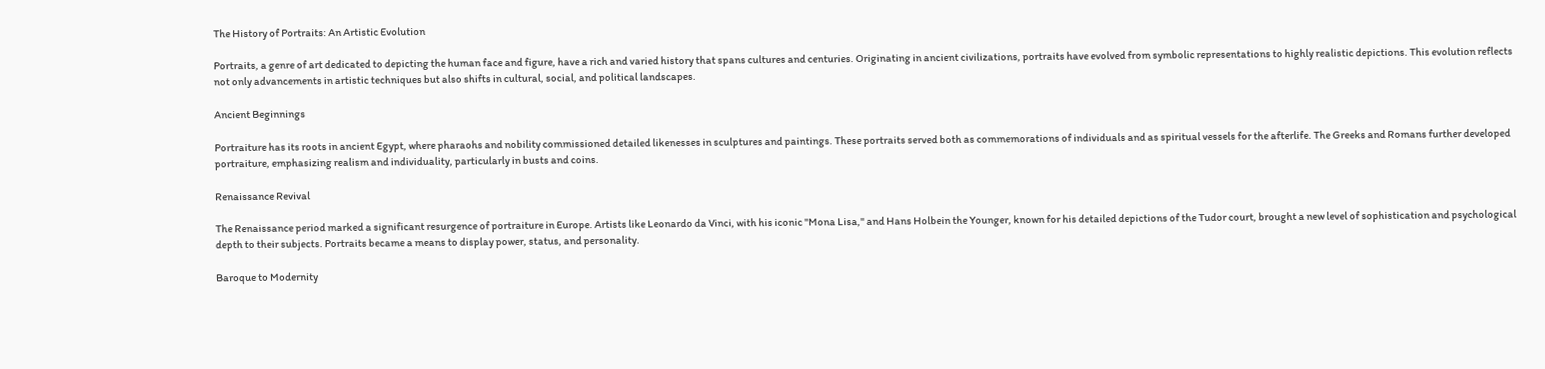The History of Portraits: An Artistic Evolution

Portraits, a genre of art dedicated to depicting the human face and figure, have a rich and varied history that spans cultures and centuries. Originating in ancient civilizations, portraits have evolved from symbolic representations to highly realistic depictions. This evolution reflects not only advancements in artistic techniques but also shifts in cultural, social, and political landscapes.

Ancient Beginnings

Portraiture has its roots in ancient Egypt, where pharaohs and nobility commissioned detailed likenesses in sculptures and paintings. These portraits served both as commemorations of individuals and as spiritual vessels for the afterlife. The Greeks and Romans further developed portraiture, emphasizing realism and individuality, particularly in busts and coins.

Renaissance Revival

The Renaissance period marked a significant resurgence of portraiture in Europe. Artists like Leonardo da Vinci, with his iconic "Mona Lisa," and Hans Holbein the Younger, known for his detailed depictions of the Tudor court, brought a new level of sophistication and psychological depth to their subjects. Portraits became a means to display power, status, and personality.

Baroque to Modernity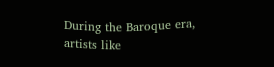During the Baroque era, artists like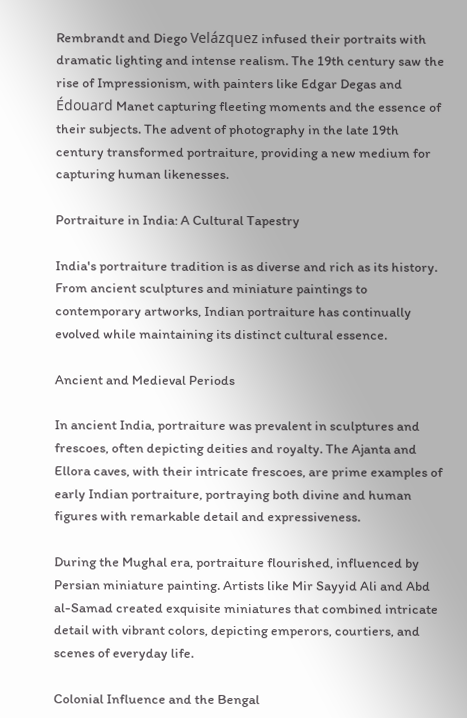Rembrandt and Diego Velázquez infused their portraits with dramatic lighting and intense realism. The 19th century saw the rise of Impressionism, with painters like Edgar Degas and Édouard Manet capturing fleeting moments and the essence of their subjects. The advent of photography in the late 19th century transformed portraiture, providing a new medium for capturing human likenesses.

Portraiture in India: A Cultural Tapestry

India's portraiture tradition is as diverse and rich as its history. From ancient sculptures and miniature paintings to contemporary artworks, Indian portraiture has continually evolved while maintaining its distinct cultural essence.

Ancient and Medieval Periods

In ancient India, portraiture was prevalent in sculptures and frescoes, often depicting deities and royalty. The Ajanta and Ellora caves, with their intricate frescoes, are prime examples of early Indian portraiture, portraying both divine and human figures with remarkable detail and expressiveness.

During the Mughal era, portraiture flourished, influenced by Persian miniature painting. Artists like Mir Sayyid Ali and Abd al-Samad created exquisite miniatures that combined intricate detail with vibrant colors, depicting emperors, courtiers, and scenes of everyday life.

Colonial Influence and the Bengal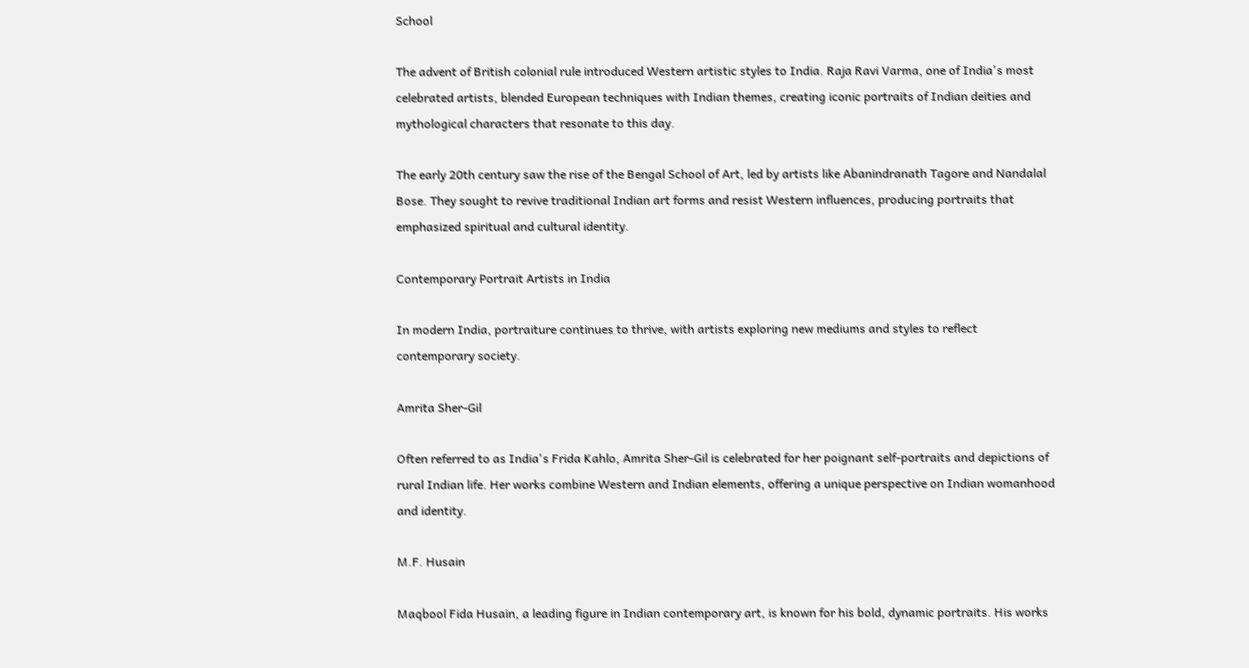School

The advent of British colonial rule introduced Western artistic styles to India. Raja Ravi Varma, one of India's most celebrated artists, blended European techniques with Indian themes, creating iconic portraits of Indian deities and mythological characters that resonate to this day.

The early 20th century saw the rise of the Bengal School of Art, led by artists like Abanindranath Tagore and Nandalal Bose. They sought to revive traditional Indian art forms and resist Western influences, producing portraits that emphasized spiritual and cultural identity.

Contemporary Portrait Artists in India

In modern India, portraiture continues to thrive, with artists exploring new mediums and styles to reflect contemporary society.

Amrita Sher-Gil

Often referred to as India's Frida Kahlo, Amrita Sher-Gil is celebrated for her poignant self-portraits and depictions of rural Indian life. Her works combine Western and Indian elements, offering a unique perspective on Indian womanhood and identity.

M.F. Husain

Maqbool Fida Husain, a leading figure in Indian contemporary art, is known for his bold, dynamic portraits. His works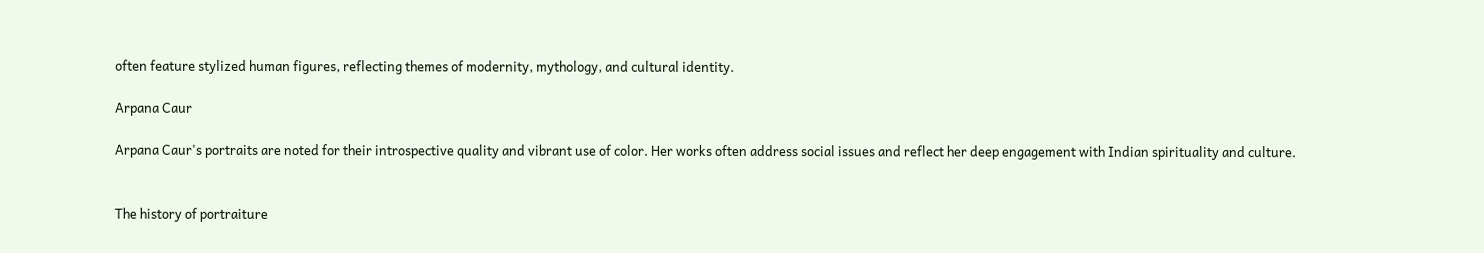often feature stylized human figures, reflecting themes of modernity, mythology, and cultural identity.

Arpana Caur

Arpana Caur's portraits are noted for their introspective quality and vibrant use of color. Her works often address social issues and reflect her deep engagement with Indian spirituality and culture.


The history of portraiture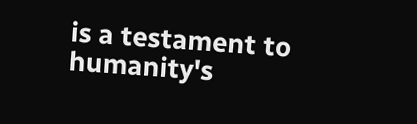is a testament to humanity's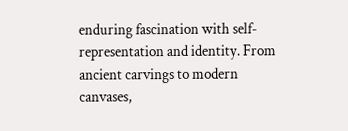enduring fascination with self-representation and identity. From ancient carvings to modern canvases,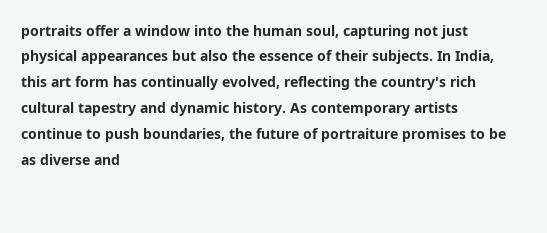portraits offer a window into the human soul, capturing not just physical appearances but also the essence of their subjects. In India, this art form has continually evolved, reflecting the country's rich cultural tapestry and dynamic history. As contemporary artists continue to push boundaries, the future of portraiture promises to be as diverse and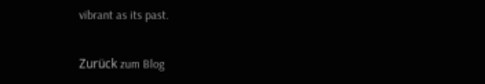vibrant as its past.

Zurück zum Blog